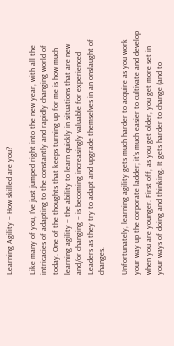Learning Agility – How skilled are you?

Like many of you, I’ve just jumped right into the new year, with all the intricacies of adapting to the constantly and rapidly changing world of today. One of the thoughts that keeps turning up for me is how much learning agility – the ability to learn quickly in situations that are new and/or changing – is becoming increasingly valuable for experienced Leaders as they try to adapt and upgrade themselves in an onslaught of changes.

Unfortunately, learning agility gets much harder to acquire as you work your way up the corporate ladder; it’s much easier to cultivate and develop when you are younger. First off, as you get older, you get more set in your ways of doing and thinking. It gets harder to change (and to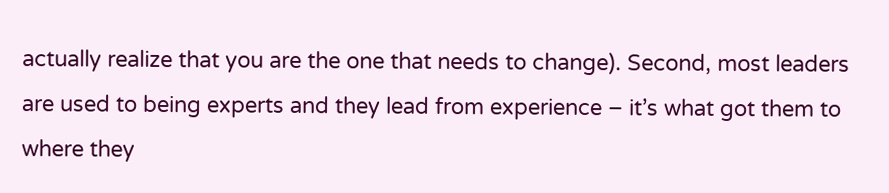actually realize that you are the one that needs to change). Second, most leaders are used to being experts and they lead from experience – it’s what got them to where they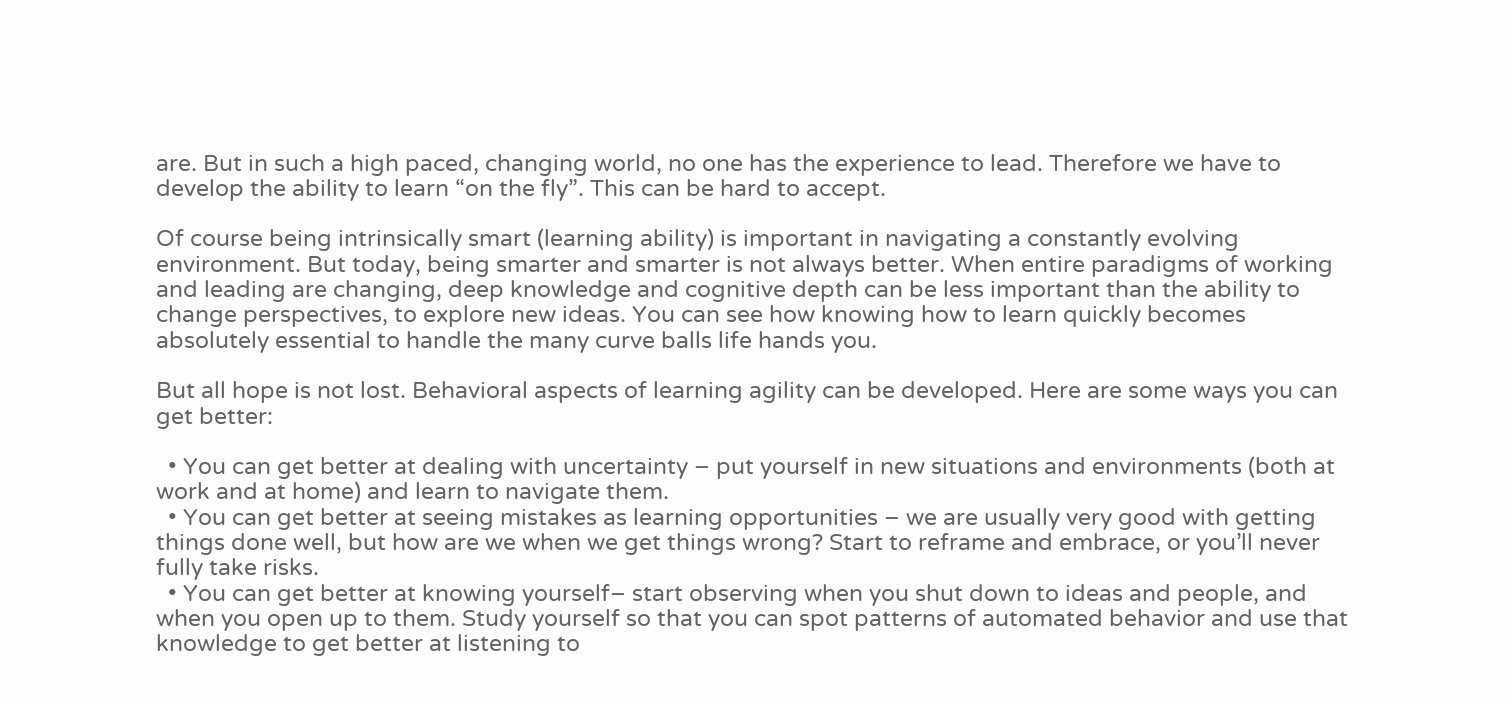are. But in such a high paced, changing world, no one has the experience to lead. Therefore we have to develop the ability to learn “on the fly”. This can be hard to accept.

Of course being intrinsically smart (learning ability) is important in navigating a constantly evolving environment. But today, being smarter and smarter is not always better. When entire paradigms of working and leading are changing, deep knowledge and cognitive depth can be less important than the ability to change perspectives, to explore new ideas. You can see how knowing how to learn quickly becomes absolutely essential to handle the many curve balls life hands you.

But all hope is not lost. Behavioral aspects of learning agility can be developed. Here are some ways you can get better:

  • You can get better at dealing with uncertainty – put yourself in new situations and environments (both at work and at home) and learn to navigate them.
  • You can get better at seeing mistakes as learning opportunities – we are usually very good with getting things done well, but how are we when we get things wrong? Start to reframe and embrace, or you’ll never fully take risks.
  • You can get better at knowing yourself– start observing when you shut down to ideas and people, and when you open up to them. Study yourself so that you can spot patterns of automated behavior and use that knowledge to get better at listening to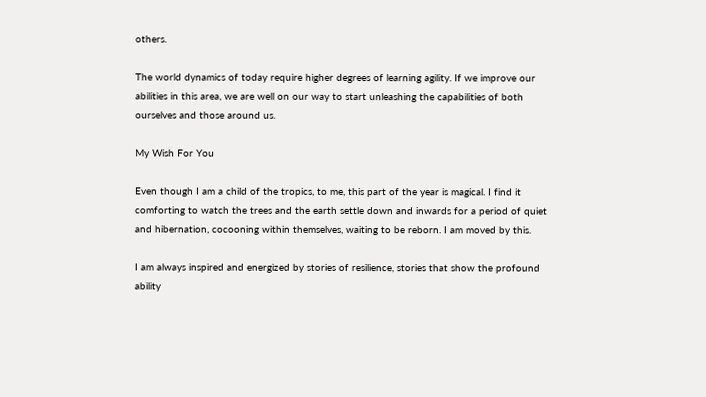others.

The world dynamics of today require higher degrees of learning agility. If we improve our abilities in this area, we are well on our way to start unleashing the capabilities of both ourselves and those around us.

My Wish For You

Even though I am a child of the tropics, to me, this part of the year is magical. I find it comforting to watch the trees and the earth settle down and inwards for a period of quiet and hibernation, cocooning within themselves, waiting to be reborn. I am moved by this.

I am always inspired and energized by stories of resilience, stories that show the profound ability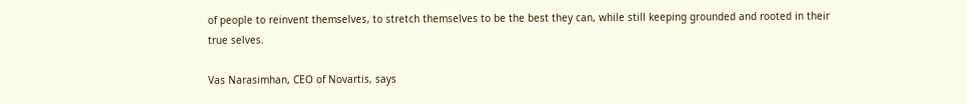of people to reinvent themselves, to stretch themselves to be the best they can, while still keeping grounded and rooted in their true selves.

Vas Narasimhan, CEO of Novartis, says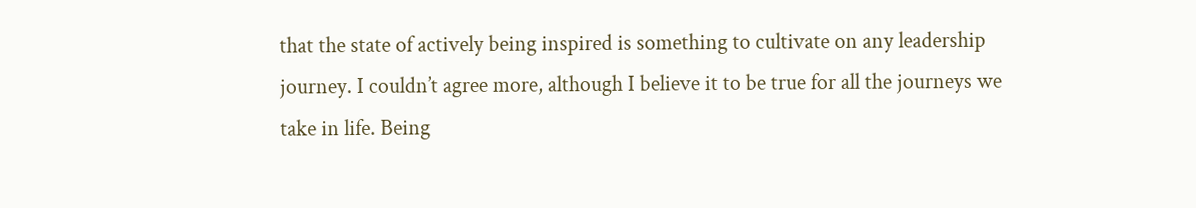that the state of actively being inspired is something to cultivate on any leadership journey. I couldn’t agree more, although I believe it to be true for all the journeys we take in life. Being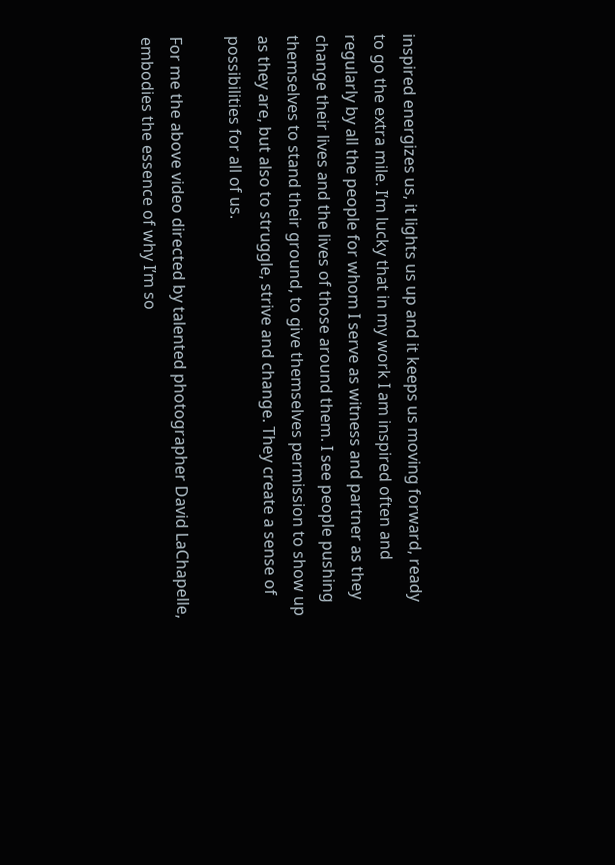inspired energizes us, it lights us up and it keeps us moving forward, ready to go the extra mile. I’m lucky that in my work I am inspired often and regularly by all the people for whom I serve as witness and partner as they change their lives and the lives of those around them. I see people pushing themselves to stand their ground, to give themselves permission to show up as they are, but also to struggle, strive and change. They create a sense of possibilities for all of us.

For me the above video directed by talented photographer David LaChapelle, embodies the essence of why I’m so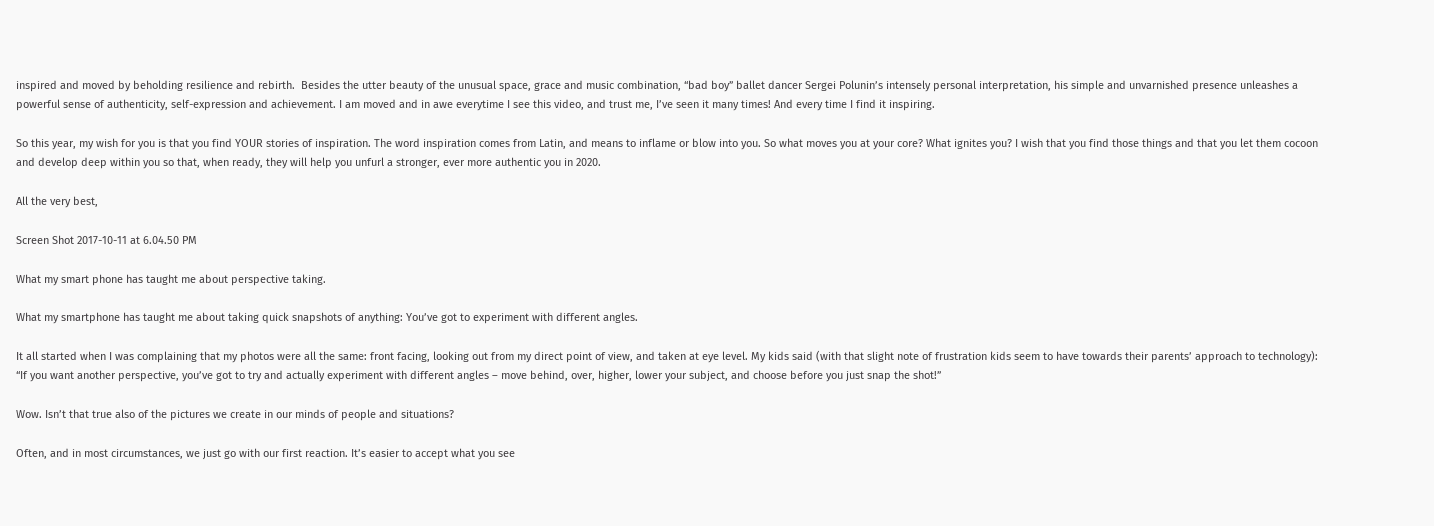inspired and moved by beholding resilience and rebirth.  Besides the utter beauty of the unusual space, grace and music combination, “bad boy” ballet dancer Sergei Polunin’s intensely personal interpretation, his simple and unvarnished presence unleashes a powerful sense of authenticity, self-expression and achievement. I am moved and in awe everytime I see this video, and trust me, I’ve seen it many times! And every time I find it inspiring.

So this year, my wish for you is that you find YOUR stories of inspiration. The word inspiration comes from Latin, and means to inflame or blow into you. So what moves you at your core? What ignites you? I wish that you find those things and that you let them cocoon and develop deep within you so that, when ready, they will help you unfurl a stronger, ever more authentic you in 2020.

All the very best,

Screen Shot 2017-10-11 at 6.04.50 PM

What my smart phone has taught me about perspective taking.

What my smartphone has taught me about taking quick snapshots of anything: You’ve got to experiment with different angles.

It all started when I was complaining that my photos were all the same: front facing, looking out from my direct point of view, and taken at eye level. My kids said (with that slight note of frustration kids seem to have towards their parents’ approach to technology):  “If you want another perspective, you’ve got to try and actually experiment with different angles – move behind, over, higher, lower your subject, and choose before you just snap the shot!”

Wow. Isn’t that true also of the pictures we create in our minds of people and situations?

Often, and in most circumstances, we just go with our first reaction. It’s easier to accept what you see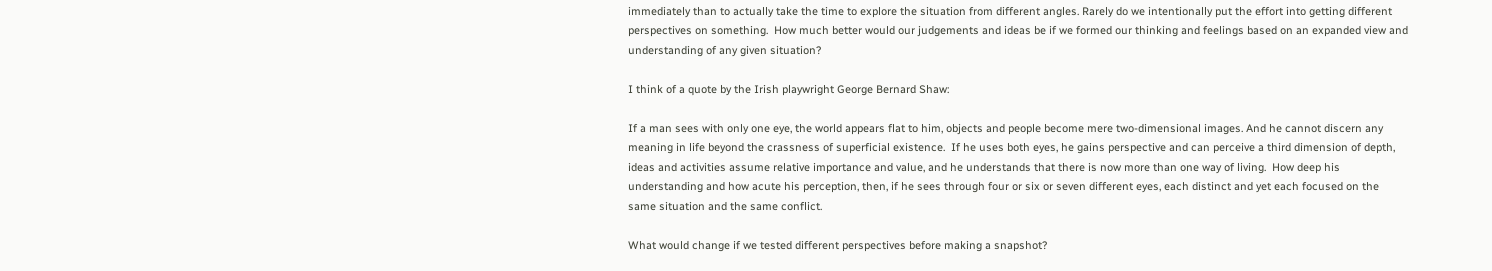immediately than to actually take the time to explore the situation from different angles. Rarely do we intentionally put the effort into getting different perspectives on something.  How much better would our judgements and ideas be if we formed our thinking and feelings based on an expanded view and understanding of any given situation?

I think of a quote by the Irish playwright George Bernard Shaw:

If a man sees with only one eye, the world appears flat to him, objects and people become mere two-dimensional images. And he cannot discern any meaning in life beyond the crassness of superficial existence.  If he uses both eyes, he gains perspective and can perceive a third dimension of depth, ideas and activities assume relative importance and value, and he understands that there is now more than one way of living.  How deep his understanding and how acute his perception, then, if he sees through four or six or seven different eyes, each distinct and yet each focused on the same situation and the same conflict.

What would change if we tested different perspectives before making a snapshot?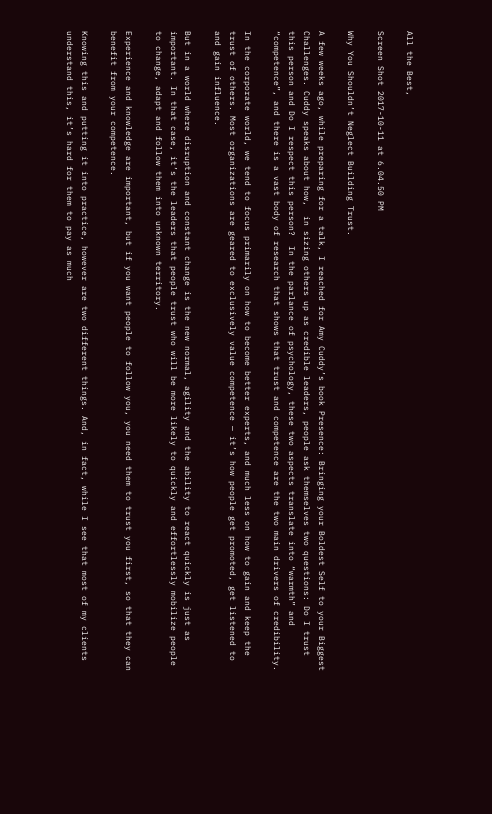All the Best,

Screen Shot 2017-10-11 at 6.04.50 PM

Why You Shouldn’t Neglect Building Trust.

A few weeks ago, while preparing for a talk, I reached for Amy Cuddy’s book Presence: Bringing your Boldest Self to your Biggest Challenges. Cuddy speaks about how,  in sizing others up as credible leaders, people ask themselves two questions: Do I trust this person and Do I respect this person?  In the parlance of psychology, these two aspects translate into “warmth” and “competence”, and there is a vast body of research that shows that trust and competence are the two main drivers of credibility.

In the corporate world, we tend to focus primarily on how to become better experts, and much less on how to gain and keep the trust of others. Most organizations are geared to exclusively value competence — it’s how people get promoted, get listened to and gain influence.

But in a world where disruption and constant change is the new normal, agility and the ability to react quickly is just as important. In that case, it’s the leaders that people trust who will be more likely to quickly and effortlessly mobilize people to change, adapt and follow them into unknown territory.

Experience and knowledge are important, but if you want people to follow you, you need them to trust you first, so that they can benefit from your competence.

Knowing this and putting it into practice, however are two different things. And, in fact, while I see that most of my clients understand this, it’s hard for them to pay as much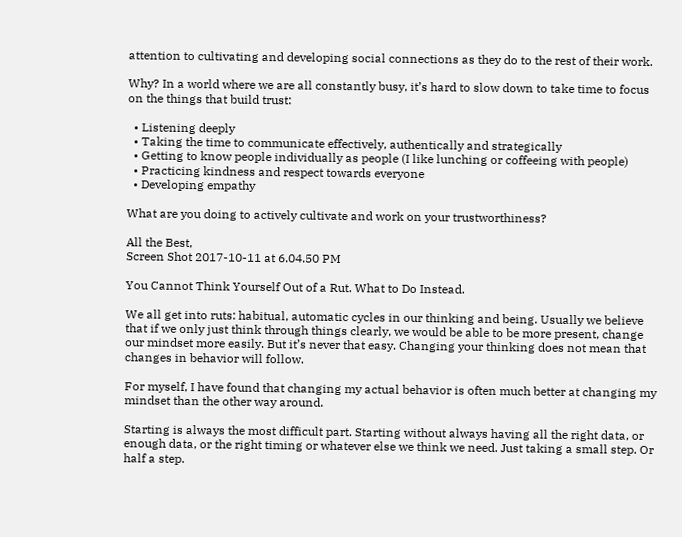attention to cultivating and developing social connections as they do to the rest of their work.

Why? In a world where we are all constantly busy, it’s hard to slow down to take time to focus on the things that build trust:

  • Listening deeply
  • Taking the time to communicate effectively, authentically and strategically
  • Getting to know people individually as people (I like lunching or coffeeing with people)
  • Practicing kindness and respect towards everyone
  • Developing empathy

What are you doing to actively cultivate and work on your trustworthiness?

All the Best,
Screen Shot 2017-10-11 at 6.04.50 PM

You Cannot Think Yourself Out of a Rut. What to Do Instead.

We all get into ruts: habitual, automatic cycles in our thinking and being. Usually we believe that if we only just think through things clearly, we would be able to be more present, change our mindset more easily. But it’s never that easy. Changing your thinking does not mean that changes in behavior will follow.

For myself, I have found that changing my actual behavior is often much better at changing my mindset than the other way around.

Starting is always the most difficult part. Starting without always having all the right data, or enough data, or the right timing or whatever else we think we need. Just taking a small step. Or half a step.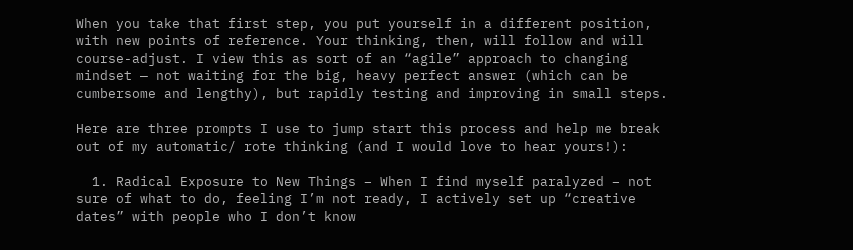When you take that first step, you put yourself in a different position, with new points of reference. Your thinking, then, will follow and will course-adjust. I view this as sort of an “agile” approach to changing mindset — not waiting for the big, heavy perfect answer (which can be cumbersome and lengthy), but rapidly testing and improving in small steps.

Here are three prompts I use to jump start this process and help me break out of my automatic/ rote thinking (and I would love to hear yours!):

  1. Radical Exposure to New Things – When I find myself paralyzed – not sure of what to do, feeling I’m not ready, I actively set up “creative dates” with people who I don’t know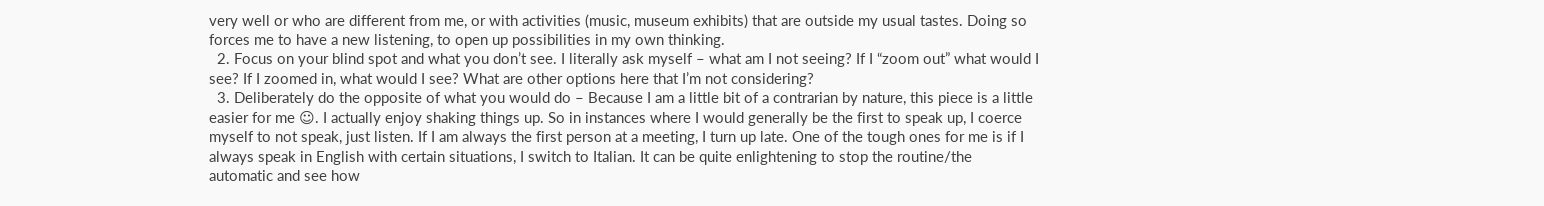very well or who are different from me, or with activities (music, museum exhibits) that are outside my usual tastes. Doing so forces me to have a new listening, to open up possibilities in my own thinking.
  2. Focus on your blind spot and what you don’t see. I literally ask myself – what am I not seeing? If I “zoom out” what would I see? If I zoomed in, what would I see? What are other options here that I’m not considering?
  3. Deliberately do the opposite of what you would do – Because I am a little bit of a contrarian by nature, this piece is a little easier for me ☺. I actually enjoy shaking things up. So in instances where I would generally be the first to speak up, I coerce myself to not speak, just listen. If I am always the first person at a meeting, I turn up late. One of the tough ones for me is if I always speak in English with certain situations, I switch to Italian. It can be quite enlightening to stop the routine/the automatic and see how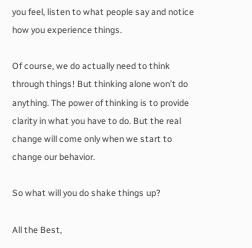you feel, listen to what people say and notice how you experience things.

Of course, we do actually need to think through things! But thinking alone won’t do anything. The power of thinking is to provide clarity in what you have to do. But the real change will come only when we start to change our behavior.

So what will you do shake things up?

All the Best,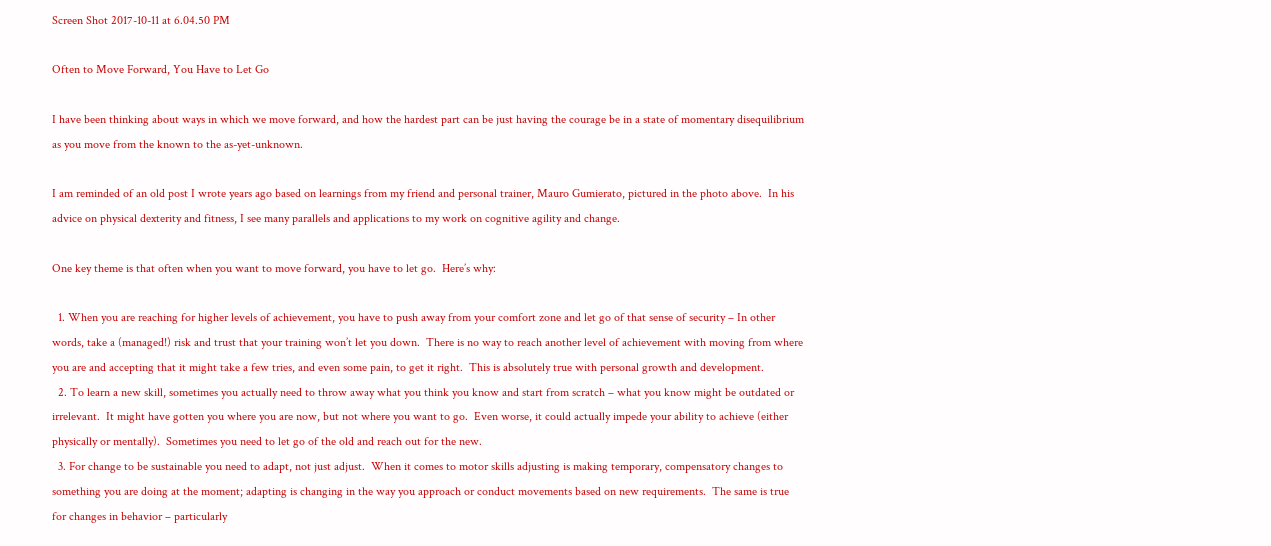Screen Shot 2017-10-11 at 6.04.50 PM

Often to Move Forward, You Have to Let Go

I have been thinking about ways in which we move forward, and how the hardest part can be just having the courage be in a state of momentary disequilibrium as you move from the known to the as-yet-unknown.

I am reminded of an old post I wrote years ago based on learnings from my friend and personal trainer, Mauro Gumierato, pictured in the photo above.  In his advice on physical dexterity and fitness, I see many parallels and applications to my work on cognitive agility and change.

One key theme is that often when you want to move forward, you have to let go.  Here’s why:

  1. When you are reaching for higher levels of achievement, you have to push away from your comfort zone and let go of that sense of security – In other words, take a (managed!) risk and trust that your training won’t let you down.  There is no way to reach another level of achievement with moving from where you are and accepting that it might take a few tries, and even some pain, to get it right.  This is absolutely true with personal growth and development.
  2. To learn a new skill, sometimes you actually need to throw away what you think you know and start from scratch – what you know might be outdated or irrelevant.  It might have gotten you where you are now, but not where you want to go.  Even worse, it could actually impede your ability to achieve (either physically or mentally).  Sometimes you need to let go of the old and reach out for the new.
  3. For change to be sustainable you need to adapt, not just adjust.  When it comes to motor skills adjusting is making temporary, compensatory changes to something you are doing at the moment; adapting is changing in the way you approach or conduct movements based on new requirements.  The same is true for changes in behavior – particularly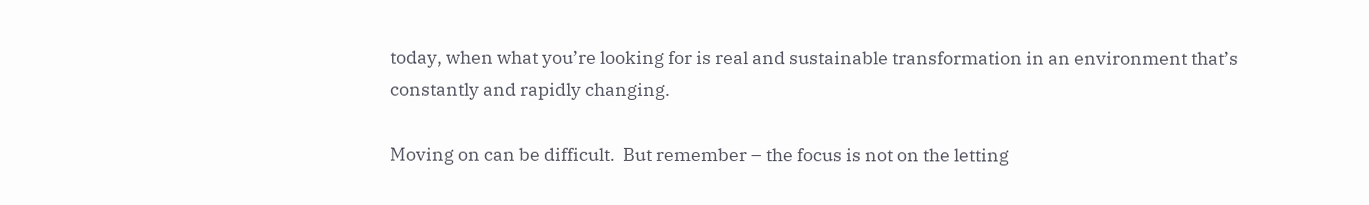today, when what you’re looking for is real and sustainable transformation in an environment that’s constantly and rapidly changing.

Moving on can be difficult.  But remember – the focus is not on the letting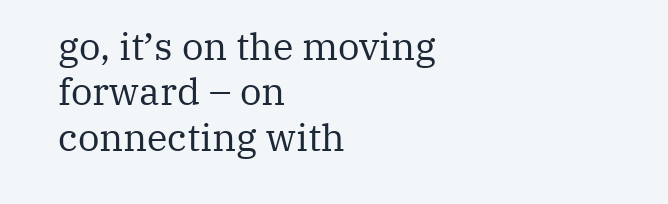go, it’s on the moving forward – on connecting with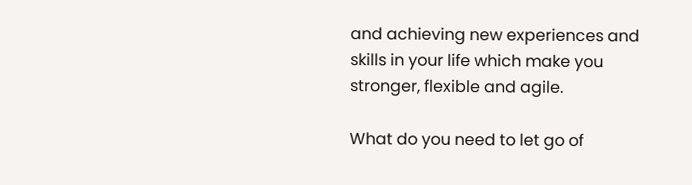and achieving new experiences and skills in your life which make you stronger, flexible and agile.

What do you need to let go of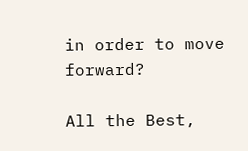in order to move forward?

All the Best,